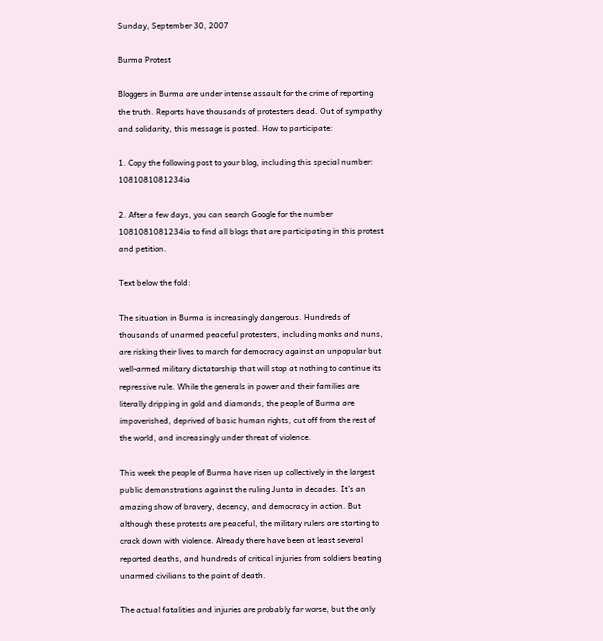Sunday, September 30, 2007

Burma Protest

Bloggers in Burma are under intense assault for the crime of reporting the truth. Reports have thousands of protesters dead. Out of sympathy and solidarity, this message is posted. How to participate:

1. Copy the following post to your blog, including this special number: 1081081081234ia

2. After a few days, you can search Google for the number 1081081081234ia to find all blogs that are participating in this protest and petition.

Text below the fold:

The situation in Burma is increasingly dangerous. Hundreds of thousands of unarmed peaceful protesters, including monks and nuns, are risking their lives to march for democracy against an unpopular but well-armed military dictatorship that will stop at nothing to continue its repressive rule. While the generals in power and their families are literally dripping in gold and diamonds, the people of Burma are impoverished, deprived of basic human rights, cut off from the rest of the world, and increasingly under threat of violence.

This week the people of Burma have risen up collectively in the largest public demonstrations against the ruling Junta in decades. It’s an amazing show of bravery, decency, and democracy in action. But although these protests are peaceful, the military rulers are starting to crack down with violence. Already there have been at least several reported deaths, and hundreds of critical injuries from soldiers beating unarmed civilians to the point of death.

The actual fatalities and injuries are probably far worse, but the only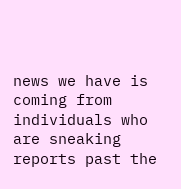news we have is coming from individuals who are sneaking reports past the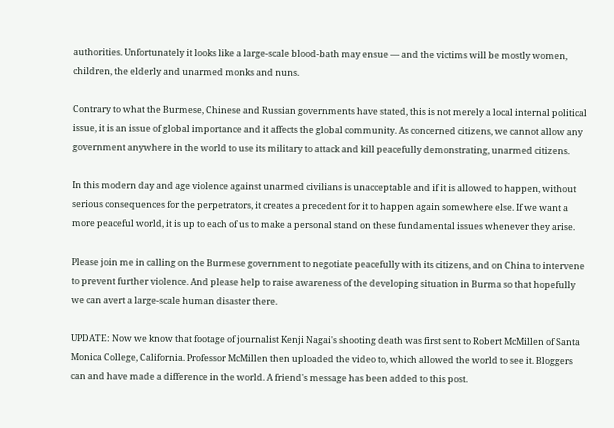authorities. Unfortunately it looks like a large-scale blood-bath may ensue — and the victims will be mostly women, children, the elderly and unarmed monks and nuns.

Contrary to what the Burmese, Chinese and Russian governments have stated, this is not merely a local internal political issue, it is an issue of global importance and it affects the global community. As concerned citizens, we cannot allow any government anywhere in the world to use its military to attack and kill peacefully demonstrating, unarmed citizens.

In this modern day and age violence against unarmed civilians is unacceptable and if it is allowed to happen, without serious consequences for the perpetrators, it creates a precedent for it to happen again somewhere else. If we want a more peaceful world, it is up to each of us to make a personal stand on these fundamental issues whenever they arise.

Please join me in calling on the Burmese government to negotiate peacefully with its citizens, and on China to intervene to prevent further violence. And please help to raise awareness of the developing situation in Burma so that hopefully we can avert a large-scale human disaster there.

UPDATE: Now we know that footage of journalist Kenji Nagai's shooting death was first sent to Robert McMillen of Santa Monica College, California. Professor McMillen then uploaded the video to, which allowed the world to see it. Bloggers can and have made a difference in the world. A friend's message has been added to this post.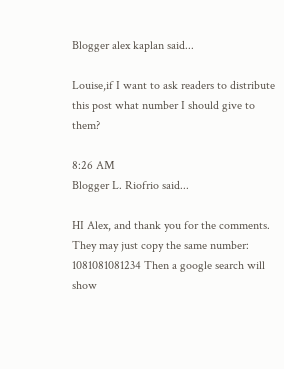Blogger alex kaplan said...

Louise,if I want to ask readers to distribute this post what number I should give to them?

8:26 AM
Blogger L. Riofrio said...

HI Alex, and thank you for the comments.
They may just copy the same number: 1081081081234 Then a google search will show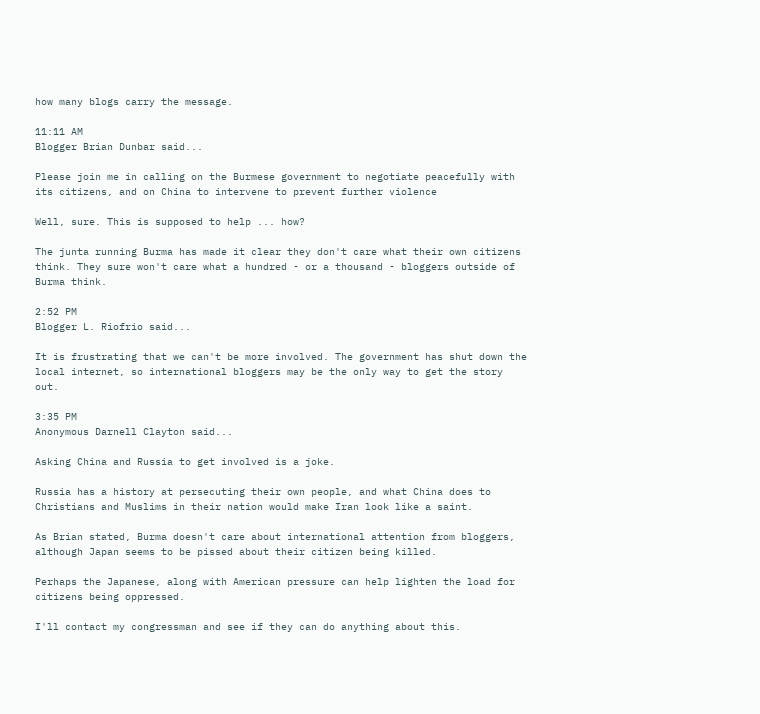how many blogs carry the message.

11:11 AM
Blogger Brian Dunbar said...

Please join me in calling on the Burmese government to negotiate peacefully with its citizens, and on China to intervene to prevent further violence

Well, sure. This is supposed to help ... how?

The junta running Burma has made it clear they don't care what their own citizens think. They sure won't care what a hundred - or a thousand - bloggers outside of Burma think.

2:52 PM
Blogger L. Riofrio said...

It is frustrating that we can't be more involved. The government has shut down the local internet, so international bloggers may be the only way to get the story out.

3:35 PM
Anonymous Darnell Clayton said...

Asking China and Russia to get involved is a joke.

Russia has a history at persecuting their own people, and what China does to Christians and Muslims in their nation would make Iran look like a saint.

As Brian stated, Burma doesn't care about international attention from bloggers, although Japan seems to be pissed about their citizen being killed.

Perhaps the Japanese, along with American pressure can help lighten the load for citizens being oppressed.

I'll contact my congressman and see if they can do anything about this.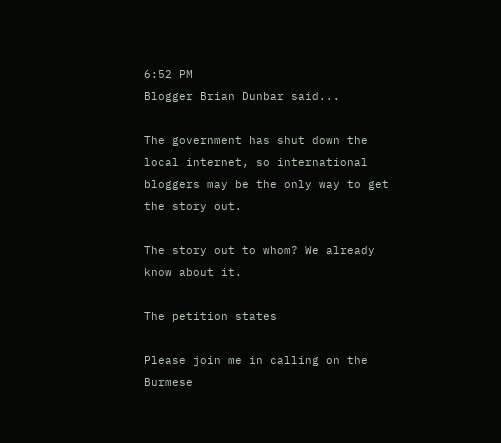6:52 PM
Blogger Brian Dunbar said...

The government has shut down the local internet, so international bloggers may be the only way to get the story out.

The story out to whom? We already know about it.

The petition states

Please join me in calling on the Burmese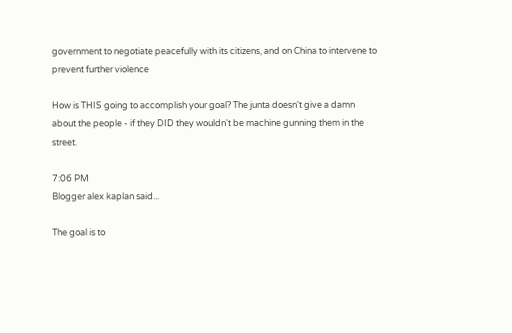government to negotiate peacefully with its citizens, and on China to intervene to prevent further violence

How is THIS going to accomplish your goal? The junta doesn't give a damn about the people - if they DID they wouldn't be machine gunning them in the street.

7:06 PM
Blogger alex kaplan said...

The goal is to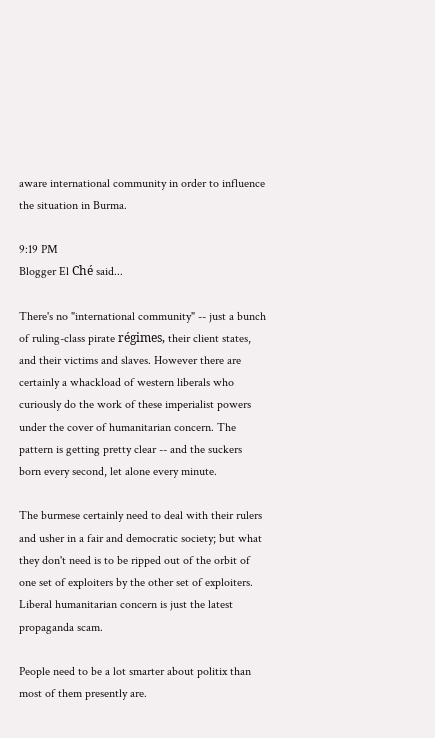aware international community in order to influence the situation in Burma.

9:19 PM
Blogger El Ché said...

There's no "international community" -- just a bunch of ruling-class pirate régimes, their client states, and their victims and slaves. However there are certainly a whackload of western liberals who curiously do the work of these imperialist powers under the cover of humanitarian concern. The pattern is getting pretty clear -- and the suckers born every second, let alone every minute.

The burmese certainly need to deal with their rulers and usher in a fair and democratic society; but what they don't need is to be ripped out of the orbit of one set of exploiters by the other set of exploiters. Liberal humanitarian concern is just the latest propaganda scam.

People need to be a lot smarter about politix than most of them presently are.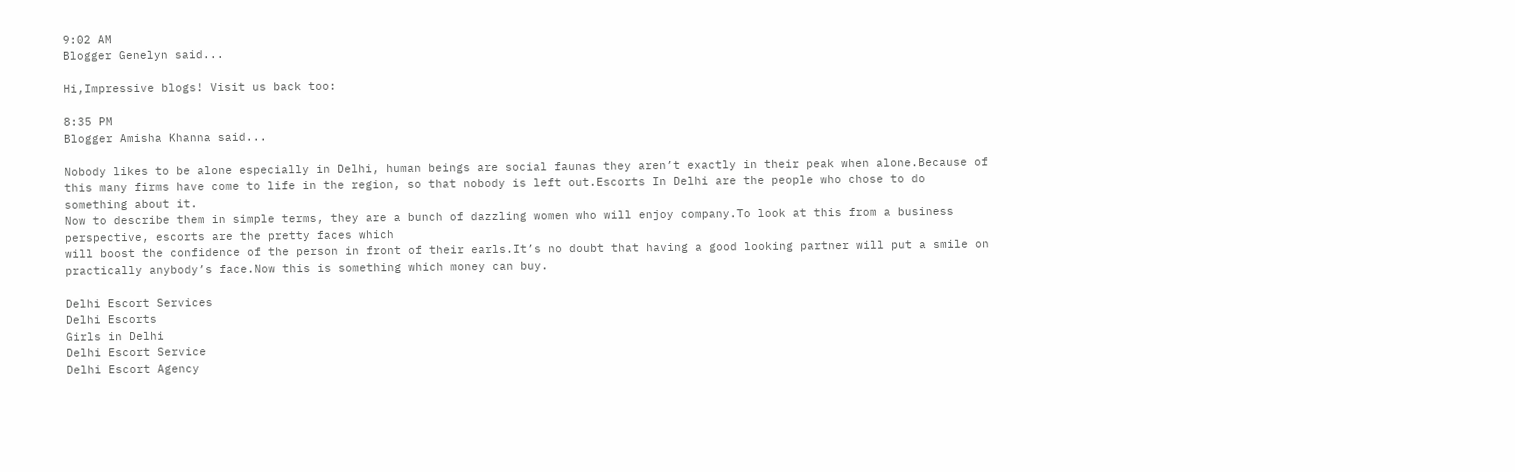9:02 AM
Blogger Genelyn said...

Hi,Impressive blogs! Visit us back too:

8:35 PM
Blogger Amisha Khanna said...

Nobody likes to be alone especially in Delhi, human beings are social faunas they aren’t exactly in their peak when alone.Because of this many firms have come to life in the region, so that nobody is left out.Escorts In Delhi are the people who chose to do something about it.
Now to describe them in simple terms, they are a bunch of dazzling women who will enjoy company.To look at this from a business perspective, escorts are the pretty faces which
will boost the confidence of the person in front of their earls.It’s no doubt that having a good looking partner will put a smile on practically anybody’s face.Now this is something which money can buy.

Delhi Escort Services
Delhi Escorts
Girls in Delhi
Delhi Escort Service
Delhi Escort Agency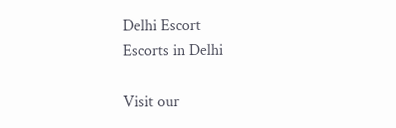Delhi Escort
Escorts in Delhi

Visit our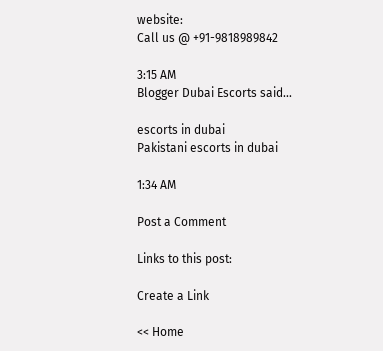website:
Call us @ +91-9818989842

3:15 AM
Blogger Dubai Escorts said...

escorts in dubai
Pakistani escorts in dubai

1:34 AM

Post a Comment

Links to this post:

Create a Link

<< Home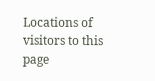Locations of visitors to this page